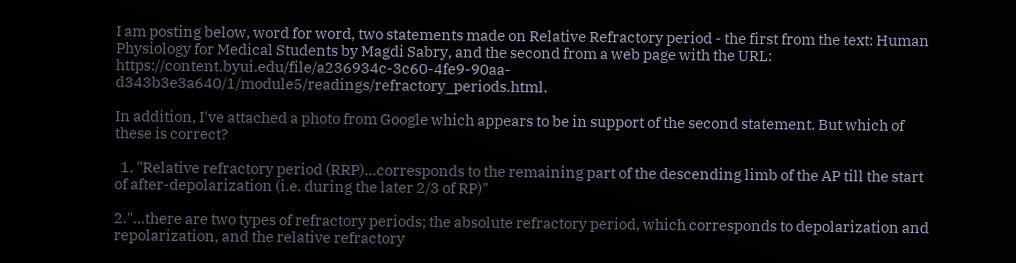I am posting below, word for word, two statements made on Relative Refractory period - the first from the text: Human Physiology for Medical Students by Magdi Sabry, and the second from a web page with the URL: https://content.byui.edu/file/a236934c-3c60-4fe9-90aa-d343b3e3a640/1/module5/readings/refractory_periods.html.

In addition, I've attached a photo from Google which appears to be in support of the second statement. But which of these is correct?

  1. "Relative refractory period (RRP)...corresponds to the remaining part of the descending limb of the AP till the start of after-depolarization (i.e. during the later 2/3 of RP)"

2."...there are two types of refractory periods; the absolute refractory period, which corresponds to depolarization and repolarization, and the relative refractory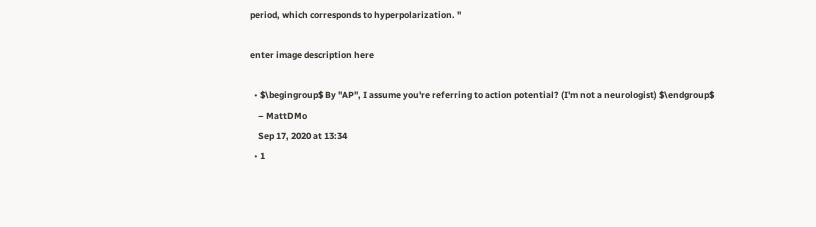period, which corresponds to hyperpolarization. "

enter image description here

  • $\begingroup$ By "AP", I assume you're referring to action potential? (I'm not a neurologist) $\endgroup$
    – MattDMo
    Sep 17, 2020 at 13:34
  • 1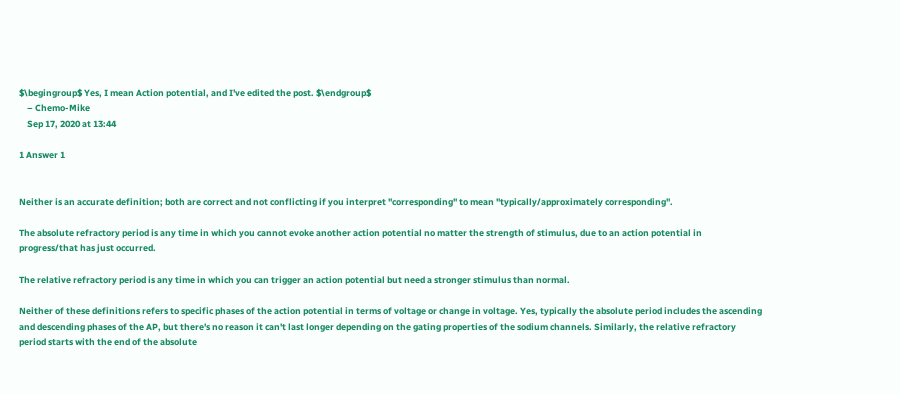$\begingroup$ Yes, I mean Action potential, and I've edited the post. $\endgroup$
    – Chemo-Mike
    Sep 17, 2020 at 13:44

1 Answer 1


Neither is an accurate definition; both are correct and not conflicting if you interpret "corresponding" to mean "typically/approximately corresponding".

The absolute refractory period is any time in which you cannot evoke another action potential no matter the strength of stimulus, due to an action potential in progress/that has just occurred.

The relative refractory period is any time in which you can trigger an action potential but need a stronger stimulus than normal.

Neither of these definitions refers to specific phases of the action potential in terms of voltage or change in voltage. Yes, typically the absolute period includes the ascending and descending phases of the AP, but there's no reason it can't last longer depending on the gating properties of the sodium channels. Similarly, the relative refractory period starts with the end of the absolute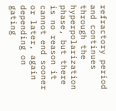refractory period and continues through the hyperpolarization phase, but there is no reason it cannot end sooner or later, again depending on gating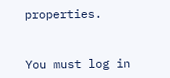properties.


You must log in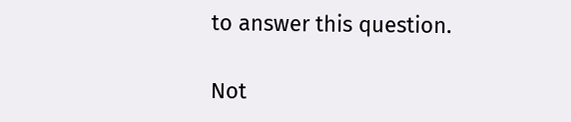to answer this question.

Not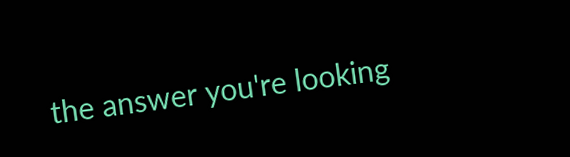the answer you're looking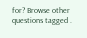for? Browse other questions tagged .